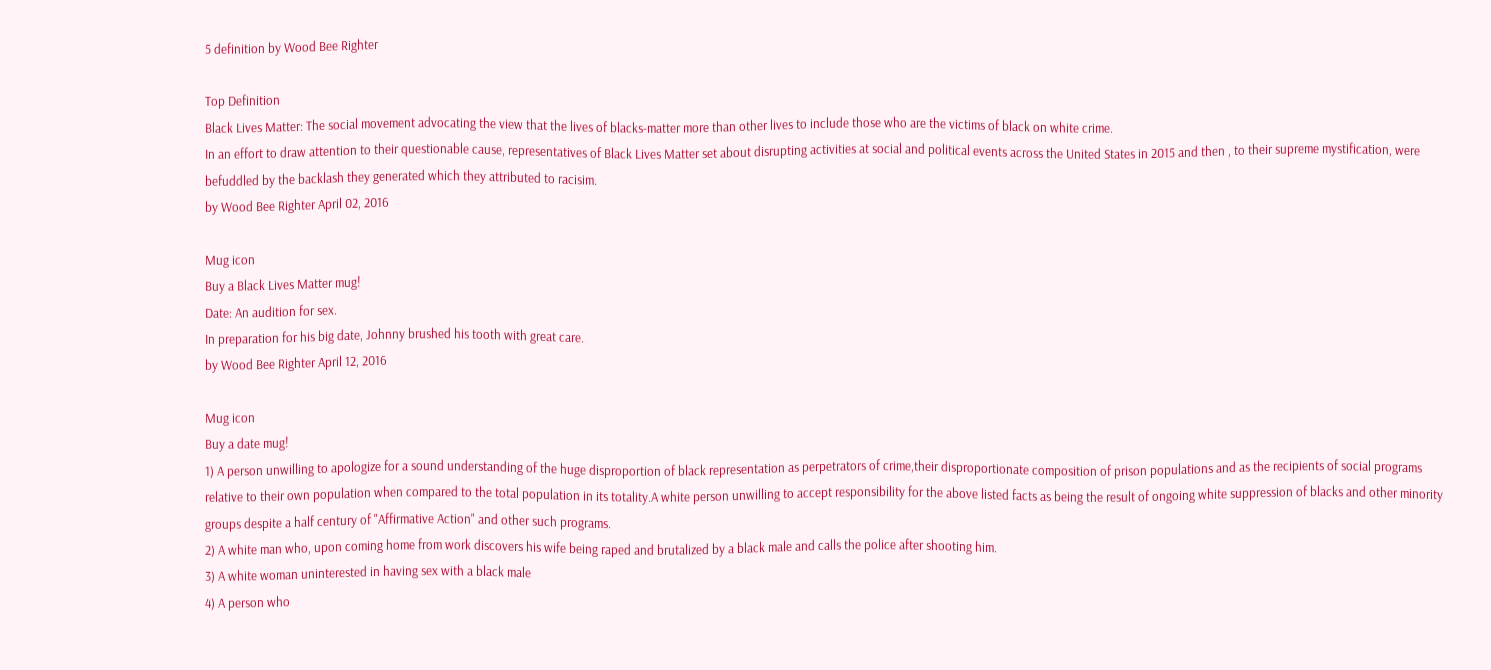5 definition by Wood Bee Righter

Top Definition
Black Lives Matter: The social movement advocating the view that the lives of blacks-matter more than other lives to include those who are the victims of black on white crime.
In an effort to draw attention to their questionable cause, representatives of Black Lives Matter set about disrupting activities at social and political events across the United States in 2015 and then , to their supreme mystification, were befuddled by the backlash they generated which they attributed to racisim.
by Wood Bee Righter April 02, 2016

Mug icon
Buy a Black Lives Matter mug!
Date: An audition for sex.
In preparation for his big date, Johnny brushed his tooth with great care.
by Wood Bee Righter April 12, 2016

Mug icon
Buy a date mug!
1) A person unwilling to apologize for a sound understanding of the huge disproportion of black representation as perpetrators of crime,their disproportionate composition of prison populations and as the recipients of social programs relative to their own population when compared to the total population in its totality.A white person unwilling to accept responsibility for the above listed facts as being the result of ongoing white suppression of blacks and other minority groups despite a half century of "Affirmative Action" and other such programs.
2) A white man who, upon coming home from work discovers his wife being raped and brutalized by a black male and calls the police after shooting him.
3) A white woman uninterested in having sex with a black male
4) A person who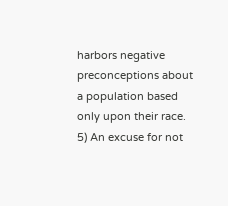harbors negative preconceptions about a population based only upon their race.
5) An excuse for not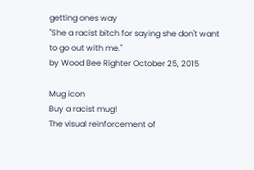getting ones way
"She a racist bitch for saying she don't want to go out with me."
by Wood Bee Righter October 25, 2015

Mug icon
Buy a racist mug!
The visual reinforcement of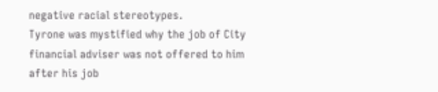negative racial stereotypes.
Tyrone was mystified why the job of City financial adviser was not offered to him after his job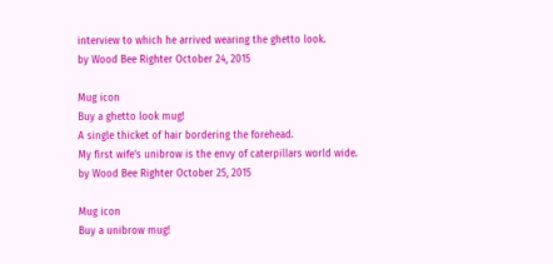interview to which he arrived wearing the ghetto look.
by Wood Bee Righter October 24, 2015

Mug icon
Buy a ghetto look mug!
A single thicket of hair bordering the forehead.
My first wife's unibrow is the envy of caterpillars world wide.
by Wood Bee Righter October 25, 2015

Mug icon
Buy a unibrow mug!